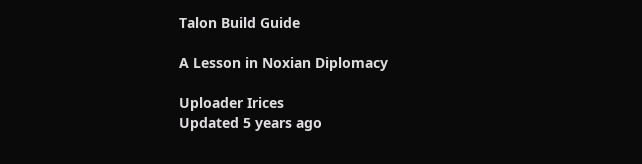Talon Build Guide

A Lesson in Noxian Diplomacy

Uploader Irices
Updated 5 years ago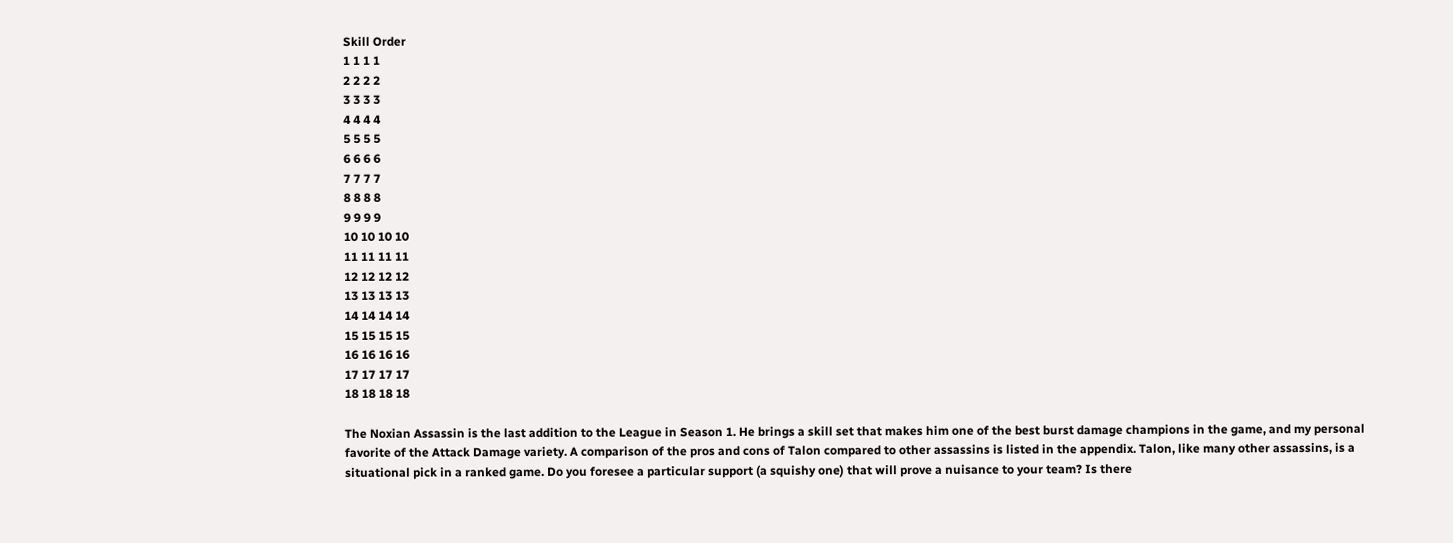Skill Order
1 1 1 1
2 2 2 2
3 3 3 3
4 4 4 4
5 5 5 5
6 6 6 6
7 7 7 7
8 8 8 8
9 9 9 9
10 10 10 10
11 11 11 11
12 12 12 12
13 13 13 13
14 14 14 14
15 15 15 15
16 16 16 16
17 17 17 17
18 18 18 18

The Noxian Assassin is the last addition to the League in Season 1. He brings a skill set that makes him one of the best burst damage champions in the game, and my personal favorite of the Attack Damage variety. A comparison of the pros and cons of Talon compared to other assassins is listed in the appendix. Talon, like many other assassins, is a situational pick in a ranked game. Do you foresee a particular support (a squishy one) that will prove a nuisance to your team? Is there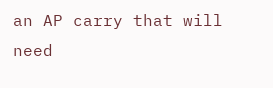an AP carry that will need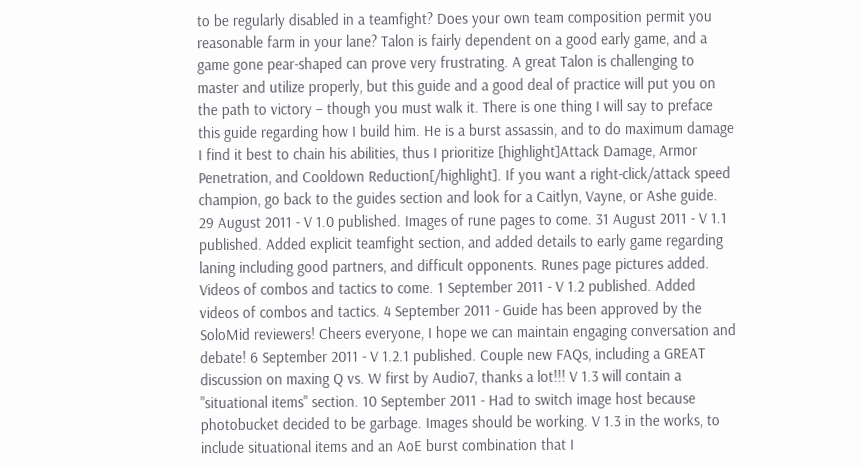to be regularly disabled in a teamfight? Does your own team composition permit you reasonable farm in your lane? Talon is fairly dependent on a good early game, and a game gone pear-shaped can prove very frustrating. A great Talon is challenging to master and utilize properly, but this guide and a good deal of practice will put you on the path to victory – though you must walk it. There is one thing I will say to preface this guide regarding how I build him. He is a burst assassin, and to do maximum damage I find it best to chain his abilities, thus I prioritize [highlight]Attack Damage, Armor Penetration, and Cooldown Reduction[/highlight]. If you want a right-click/attack speed champion, go back to the guides section and look for a Caitlyn, Vayne, or Ashe guide. 29 August 2011 - V 1.0 published. Images of rune pages to come. 31 August 2011 - V 1.1 published. Added explicit teamfight section, and added details to early game regarding laning including good partners, and difficult opponents. Runes page pictures added. Videos of combos and tactics to come. 1 September 2011 - V 1.2 published. Added videos of combos and tactics. 4 September 2011 - Guide has been approved by the SoloMid reviewers! Cheers everyone, I hope we can maintain engaging conversation and debate! 6 September 2011 - V 1.2.1 published. Couple new FAQs, including a GREAT discussion on maxing Q vs. W first by Audio7, thanks a lot!!! V 1.3 will contain a "situational items" section. 10 September 2011 - Had to switch image host because photobucket decided to be garbage. Images should be working. V 1.3 in the works, to include situational items and an AoE burst combination that I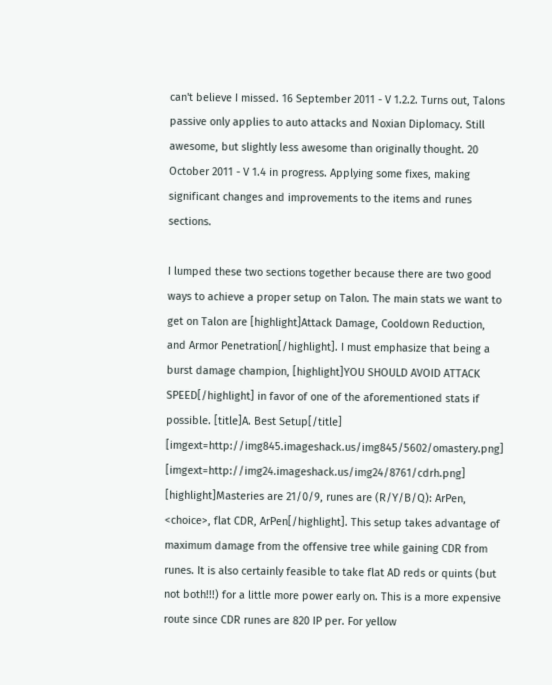can't believe I missed. 16 September 2011 - V 1.2.2. Turns out, Talons passive only applies to auto attacks and Noxian Diplomacy. Still awesome, but slightly less awesome than originally thought. 20 October 2011 - V 1.4 in progress. Applying some fixes, making significant changes and improvements to the items and runes sections.

I lumped these two sections together because there are two good ways to achieve a proper setup on Talon. The main stats we want to get on Talon are [highlight]Attack Damage, Cooldown Reduction, and Armor Penetration[/highlight]. I must emphasize that being a burst damage champion, [highlight]YOU SHOULD AVOID ATTACK SPEED[/highlight] in favor of one of the aforementioned stats if possible. [title]A. Best Setup[/title] [imgext=http://img845.imageshack.us/img845/5602/omastery.png] [imgext=http://img24.imageshack.us/img24/8761/cdrh.png] [highlight]Masteries are 21/0/9, runes are (R/Y/B/Q): ArPen, <choice>, flat CDR, ArPen[/highlight]. This setup takes advantage of maximum damage from the offensive tree while gaining CDR from runes. It is also certainly feasible to take flat AD reds or quints (but not both!!!) for a little more power early on. This is a more expensive route since CDR runes are 820 IP per. For yellow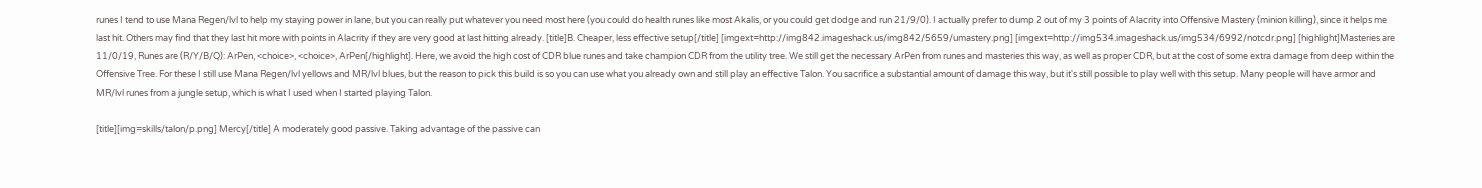runes I tend to use Mana Regen/lvl to help my staying power in lane, but you can really put whatever you need most here (you could do health runes like most Akalis, or you could get dodge and run 21/9/0). I actually prefer to dump 2 out of my 3 points of Alacrity into Offensive Mastery (minion killing), since it helps me last hit. Others may find that they last hit more with points in Alacrity if they are very good at last hitting already. [title]B. Cheaper, less effective setup[/title] [imgext=http://img842.imageshack.us/img842/5659/umastery.png] [imgext=http://img534.imageshack.us/img534/6992/notcdr.png] [highlight]Masteries are 11/0/19, Runes are (R/Y/B/Q): ArPen, <choice>, <choice>, ArPen[/highlight]. Here, we avoid the high cost of CDR blue runes and take champion CDR from the utility tree. We still get the necessary ArPen from runes and masteries this way, as well as proper CDR, but at the cost of some extra damage from deep within the Offensive Tree. For these I still use Mana Regen/lvl yellows and MR/lvl blues, but the reason to pick this build is so you can use what you already own and still play an effective Talon. You sacrifice a substantial amount of damage this way, but it's still possible to play well with this setup. Many people will have armor and MR/lvl runes from a jungle setup, which is what I used when I started playing Talon.

[title][img=skills/talon/p.png] Mercy[/title] A moderately good passive. Taking advantage of the passive can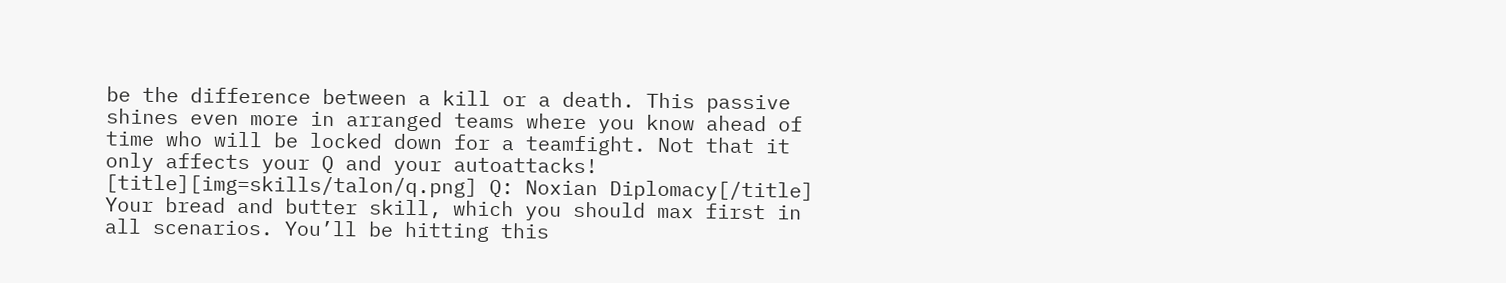be the difference between a kill or a death. This passive shines even more in arranged teams where you know ahead of time who will be locked down for a teamfight. Not that it only affects your Q and your autoattacks! [title][img=skills/talon/q.png] Q: Noxian Diplomacy[/title] Your bread and butter skill, which you should max first in all scenarios. You’ll be hitting this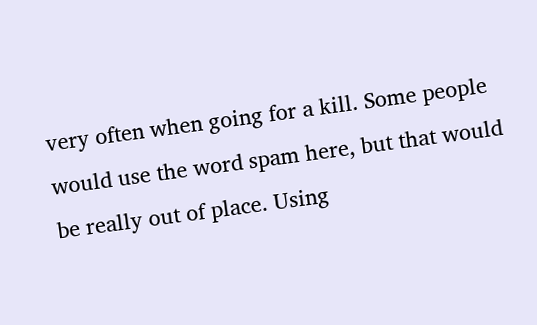very often when going for a kill. Some people would use the word spam here, but that would be really out of place. Using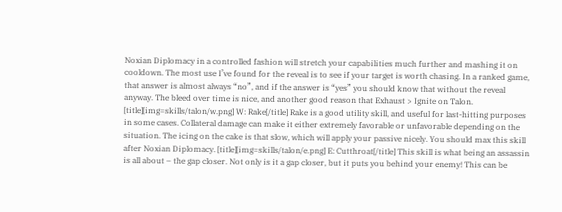Noxian Diplomacy in a controlled fashion will stretch your capabilities much further and mashing it on cooldown. The most use I’ve found for the reveal is to see if your target is worth chasing. In a ranked game, that answer is almost always “no”, and if the answer is “yes” you should know that without the reveal anyway. The bleed over time is nice, and another good reason that Exhaust > Ignite on Talon. [title][img=skills/talon/w.png] W: Rake[/title] Rake is a good utility skill, and useful for last-hitting purposes in some cases. Collateral damage can make it either extremely favorable or unfavorable depending on the situation. The icing on the cake is that slow, which will apply your passive nicely. You should max this skill after Noxian Diplomacy. [title][img=skills/talon/e.png] E: Cutthroat[/title] This skill is what being an assassin is all about – the gap closer. Not only is it a gap closer, but it puts you behind your enemy! This can be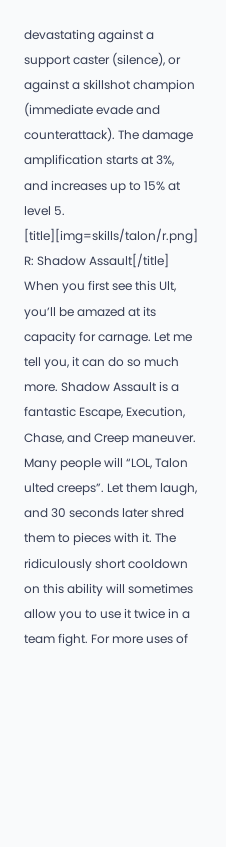devastating against a support caster (silence), or against a skillshot champion (immediate evade and counterattack). The damage amplification starts at 3%, and increases up to 15% at level 5. [title][img=skills/talon/r.png] R: Shadow Assault[/title] When you first see this Ult, you’ll be amazed at its capacity for carnage. Let me tell you, it can do so much more. Shadow Assault is a fantastic Escape, Execution, Chase, and Creep maneuver. Many people will “LOL, Talon ulted creeps”. Let them laugh, and 30 seconds later shred them to pieces with it. The ridiculously short cooldown on this ability will sometimes allow you to use it twice in a team fight. For more uses of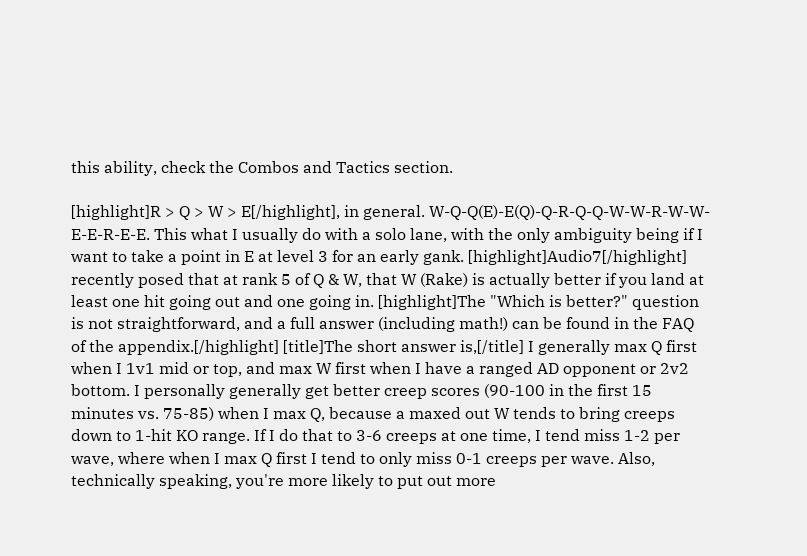this ability, check the Combos and Tactics section.

[highlight]R > Q > W > E[/highlight], in general. W-Q-Q(E)-E(Q)-Q-R-Q-Q-W-W-R-W-W-E-E-R-E-E. This what I usually do with a solo lane, with the only ambiguity being if I want to take a point in E at level 3 for an early gank. [highlight]Audio7[/highlight] recently posed that at rank 5 of Q & W, that W (Rake) is actually better if you land at least one hit going out and one going in. [highlight]The "Which is better?" question is not straightforward, and a full answer (including math!) can be found in the FAQ of the appendix.[/highlight] [title]The short answer is,[/title] I generally max Q first when I 1v1 mid or top, and max W first when I have a ranged AD opponent or 2v2 bottom. I personally generally get better creep scores (90-100 in the first 15 minutes vs. 75-85) when I max Q, because a maxed out W tends to bring creeps down to 1-hit KO range. If I do that to 3-6 creeps at one time, I tend miss 1-2 per wave, where when I max Q first I tend to only miss 0-1 creeps per wave. Also, technically speaking, you're more likely to put out more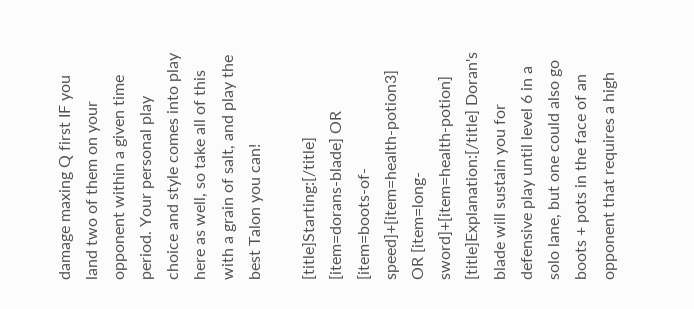damage maxing Q first IF you land two of them on your opponent within a given time period. Your personal play choice and style comes into play here as well, so take all of this with a grain of salt, and play the best Talon you can!

[title]Starting:[/title] [item=dorans-blade] OR [item=boots-of-speed]+[item=health-potion3] OR [item=long-sword]+[item=health-potion] [title]Explanation:[/title] Doran's blade will sustain you for defensive play until level 6 in a solo lane, but one could also go boots + pots in the face of an opponent that requires a high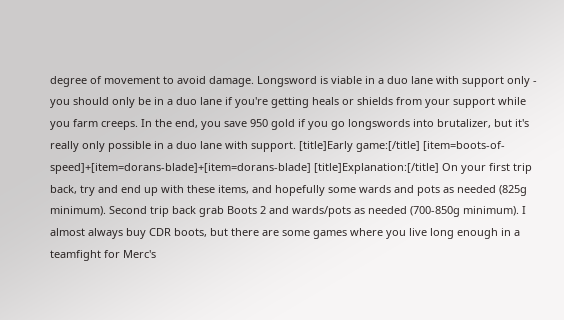degree of movement to avoid damage. Longsword is viable in a duo lane with support only - you should only be in a duo lane if you're getting heals or shields from your support while you farm creeps. In the end, you save 950 gold if you go longswords into brutalizer, but it's really only possible in a duo lane with support. [title]Early game:[/title] [item=boots-of-speed]+[item=dorans-blade]+[item=dorans-blade] [title]Explanation:[/title] On your first trip back, try and end up with these items, and hopefully some wards and pots as needed (825g minimum). Second trip back grab Boots 2 and wards/pots as needed (700-850g minimum). I almost always buy CDR boots, but there are some games where you live long enough in a teamfight for Merc's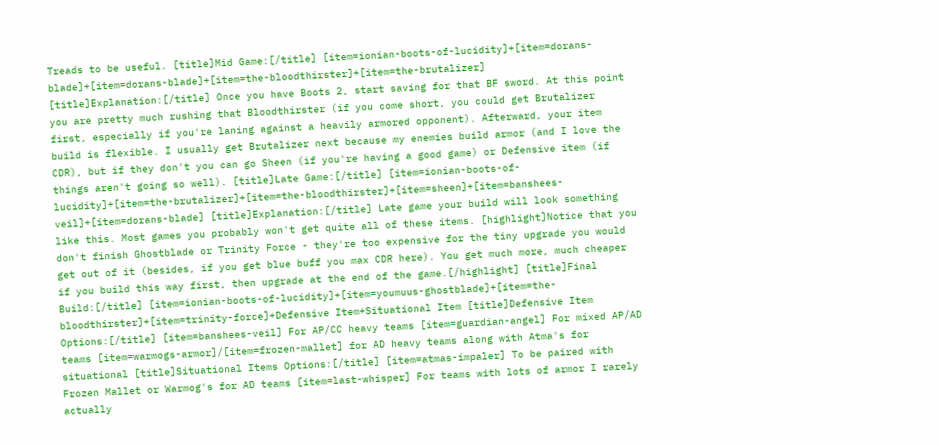Treads to be useful. [title]Mid Game:[/title] [item=ionian-boots-of-lucidity]+[item=dorans-blade]+[item=dorans-blade]+[item=the-bloodthirster]+[item=the-brutalizer] [title]Explanation:[/title] Once you have Boots 2, start saving for that BF sword. At this point you are pretty much rushing that Bloodthirster (if you come short, you could get Brutalizer first, especially if you're laning against a heavily armored opponent). Afterward, your item build is flexible. I usually get Brutalizer next because my enemies build armor (and I love the CDR), but if they don't you can go Sheen (if you're having a good game) or Defensive item (if things aren't going so well). [title]Late Game:[/title] [item=ionian-boots-of-lucidity]+[item=the-brutalizer]+[item=the-bloodthirster]+[item=sheen]+[item=banshees-veil]+[item=dorans-blade] [title]Explanation:[/title] Late game your build will look something like this. Most games you probably won't get quite all of these items. [highlight]Notice that you don't finish Ghostblade or Trinity Force - they're too expensive for the tiny upgrade you would get out of it (besides, if you get blue buff you max CDR here). You get much more, much cheaper if you build this way first, then upgrade at the end of the game.[/highlight] [title]Final Build:[/title] [item=ionian-boots-of-lucidity]+[item=youmuus-ghostblade]+[item=the-bloodthirster]+[item=trinity-force]+Defensive Item+Situational Item [title]Defensive Item Options:[/title] [item=banshees-veil] For AP/CC heavy teams [item=guardian-angel] For mixed AP/AD teams [item=warmogs-armor]/[item=frozen-mallet] for AD heavy teams along with Atma's for situational [title]Situational Items Options:[/title] [item=atmas-impaler] To be paired with Frozen Mallet or Warmog's for AD teams [item=last-whisper] For teams with lots of armor I rarely actually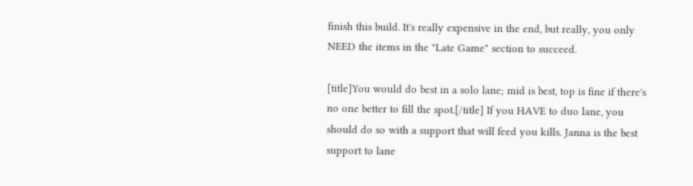finish this build. It's really expensive in the end, but really, you only NEED the items in the "Late Game" section to succeed.

[title]You would do best in a solo lane; mid is best, top is fine if there's no one better to fill the spot.[/title] If you HAVE to duo lane, you should do so with a support that will feed you kills. Janna is the best support to lane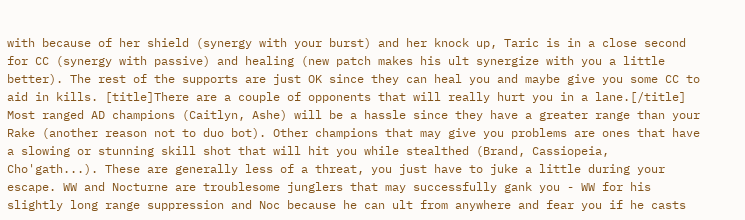with because of her shield (synergy with your burst) and her knock up, Taric is in a close second for CC (synergy with passive) and healing (new patch makes his ult synergize with you a little better). The rest of the supports are just OK since they can heal you and maybe give you some CC to aid in kills. [title]There are a couple of opponents that will really hurt you in a lane.[/title] Most ranged AD champions (Caitlyn, Ashe) will be a hassle since they have a greater range than your Rake (another reason not to duo bot). Other champions that may give you problems are ones that have a slowing or stunning skill shot that will hit you while stealthed (Brand, Cassiopeia, Cho'gath...). These are generally less of a threat, you just have to juke a little during your escape. WW and Nocturne are troublesome junglers that may successfully gank you - WW for his slightly long range suppression and Noc because he can ult from anywhere and fear you if he casts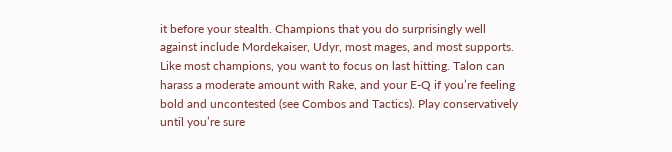it before your stealth. Champions that you do surprisingly well against include Mordekaiser, Udyr, most mages, and most supports. Like most champions, you want to focus on last hitting. Talon can harass a moderate amount with Rake, and your E-Q if you’re feeling bold and uncontested (see Combos and Tactics). Play conservatively until you’re sure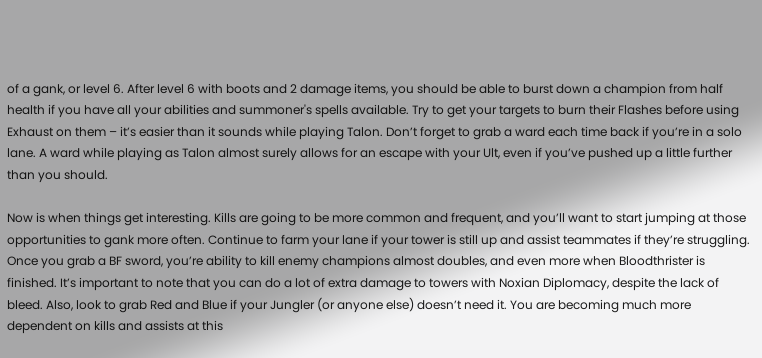of a gank, or level 6. After level 6 with boots and 2 damage items, you should be able to burst down a champion from half health if you have all your abilities and summoner's spells available. Try to get your targets to burn their Flashes before using Exhaust on them – it’s easier than it sounds while playing Talon. Don’t forget to grab a ward each time back if you’re in a solo lane. A ward while playing as Talon almost surely allows for an escape with your Ult, even if you’ve pushed up a little further than you should.

Now is when things get interesting. Kills are going to be more common and frequent, and you’ll want to start jumping at those opportunities to gank more often. Continue to farm your lane if your tower is still up and assist teammates if they’re struggling. Once you grab a BF sword, you’re ability to kill enemy champions almost doubles, and even more when Bloodthrister is finished. It’s important to note that you can do a lot of extra damage to towers with Noxian Diplomacy, despite the lack of bleed. Also, look to grab Red and Blue if your Jungler (or anyone else) doesn’t need it. You are becoming much more dependent on kills and assists at this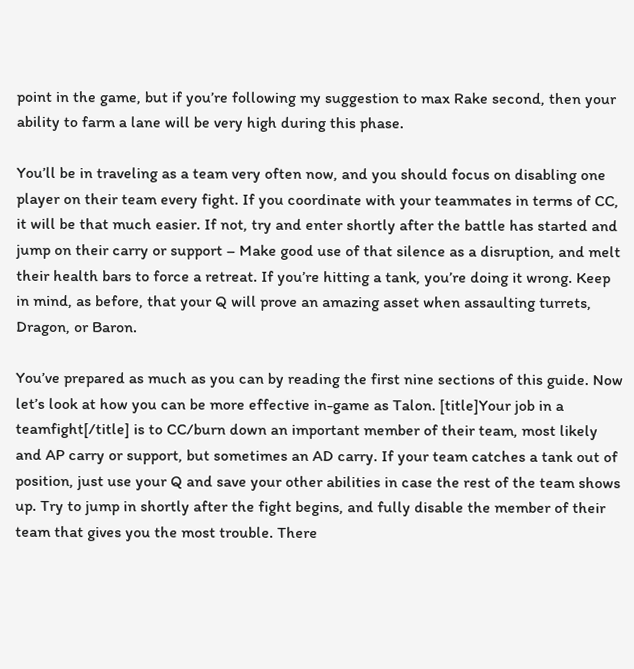point in the game, but if you’re following my suggestion to max Rake second, then your ability to farm a lane will be very high during this phase.

You’ll be in traveling as a team very often now, and you should focus on disabling one player on their team every fight. If you coordinate with your teammates in terms of CC, it will be that much easier. If not, try and enter shortly after the battle has started and jump on their carry or support – Make good use of that silence as a disruption, and melt their health bars to force a retreat. If you’re hitting a tank, you’re doing it wrong. Keep in mind, as before, that your Q will prove an amazing asset when assaulting turrets, Dragon, or Baron.

You’ve prepared as much as you can by reading the first nine sections of this guide. Now let’s look at how you can be more effective in-game as Talon. [title]Your job in a teamfight[/title] is to CC/burn down an important member of their team, most likely and AP carry or support, but sometimes an AD carry. If your team catches a tank out of position, just use your Q and save your other abilities in case the rest of the team shows up. Try to jump in shortly after the fight begins, and fully disable the member of their team that gives you the most trouble. There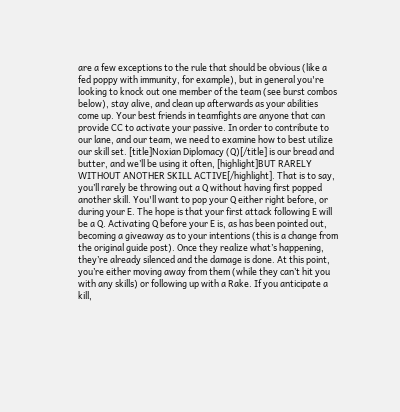are a few exceptions to the rule that should be obvious (like a fed poppy with immunity, for example), but in general you're looking to knock out one member of the team (see burst combos below), stay alive, and clean up afterwards as your abilities come up. Your best friends in teamfights are anyone that can provide CC to activate your passive. In order to contribute to our lane, and our team, we need to examine how to best utilize our skill set. [title]Noxian Diplomacy (Q)[/title] is our bread and butter, and we’ll be using it often, [highlight]BUT RARELY WITHOUT ANOTHER SKILL ACTIVE[/highlight]. That is to say, you’ll rarely be throwing out a Q without having first popped another skill. You'll want to pop your Q either right before, or during your E. The hope is that your first attack following E will be a Q. Activating Q before your E is, as has been pointed out, becoming a giveaway as to your intentions (this is a change from the original guide post). Once they realize what’s happening, they’re already silenced and the damage is done. At this point, you’re either moving away from them (while they can’t hit you with any skills) or following up with a Rake. If you anticipate a kill,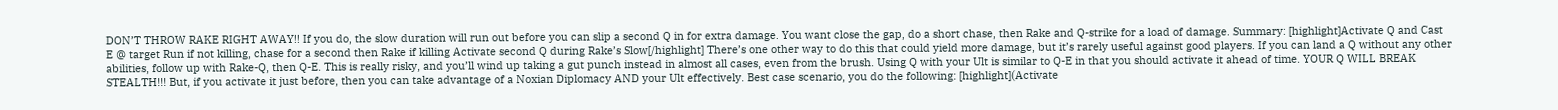DON’T THROW RAKE RIGHT AWAY!! If you do, the slow duration will run out before you can slip a second Q in for extra damage. You want close the gap, do a short chase, then Rake and Q-strike for a load of damage. Summary: [highlight]Activate Q and Cast E @ target Run if not killing, chase for a second then Rake if killing Activate second Q during Rake’s Slow[/highlight] There’s one other way to do this that could yield more damage, but it’s rarely useful against good players. If you can land a Q without any other abilities, follow up with Rake-Q, then Q-E. This is really risky, and you’ll wind up taking a gut punch instead in almost all cases, even from the brush. Using Q with your Ult is similar to Q-E in that you should activate it ahead of time. YOUR Q WILL BREAK STEALTH!!! But, if you activate it just before, then you can take advantage of a Noxian Diplomacy AND your Ult effectively. Best case scenario, you do the following: [highlight](Activate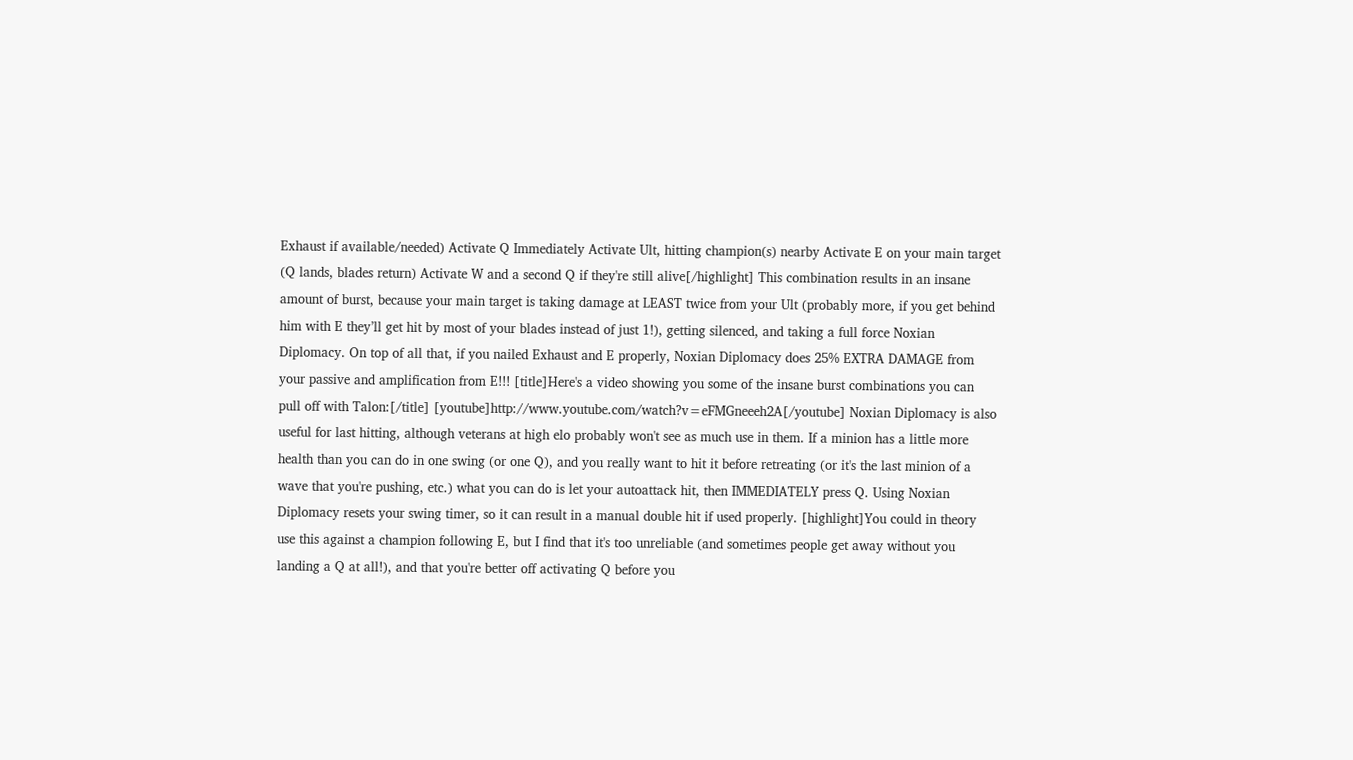Exhaust if available/needed) Activate Q Immediately Activate Ult, hitting champion(s) nearby Activate E on your main target (Q lands, blades return) Activate W and a second Q if they're still alive[/highlight] This combination results in an insane amount of burst, because your main target is taking damage at LEAST twice from your Ult (probably more, if you get behind him with E they’ll get hit by most of your blades instead of just 1!), getting silenced, and taking a full force Noxian Diplomacy. On top of all that, if you nailed Exhaust and E properly, Noxian Diplomacy does 25% EXTRA DAMAGE from your passive and amplification from E!!! [title]Here's a video showing you some of the insane burst combinations you can pull off with Talon:[/title] [youtube]http://www.youtube.com/watch?v=eFMGneeeh2A[/youtube] Noxian Diplomacy is also useful for last hitting, although veterans at high elo probably won't see as much use in them. If a minion has a little more health than you can do in one swing (or one Q), and you really want to hit it before retreating (or it's the last minion of a wave that you're pushing, etc.) what you can do is let your autoattack hit, then IMMEDIATELY press Q. Using Noxian Diplomacy resets your swing timer, so it can result in a manual double hit if used properly. [highlight]You could in theory use this against a champion following E, but I find that it's too unreliable (and sometimes people get away without you landing a Q at all!), and that you're better off activating Q before you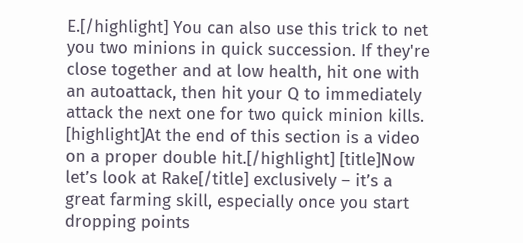E.[/highlight] You can also use this trick to net you two minions in quick succession. If they're close together and at low health, hit one with an autoattack, then hit your Q to immediately attack the next one for two quick minion kills. [highlight]At the end of this section is a video on a proper double hit.[/highlight] [title]Now let’s look at Rake[/title] exclusively – it’s a great farming skill, especially once you start dropping points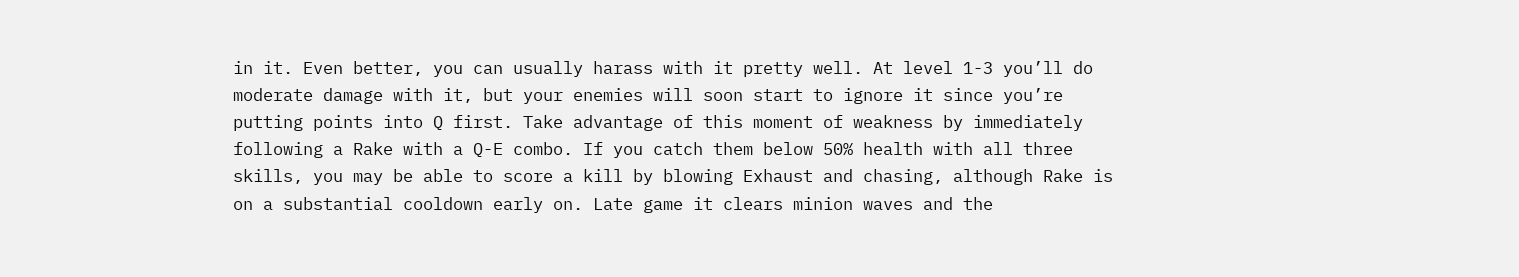in it. Even better, you can usually harass with it pretty well. At level 1-3 you’ll do moderate damage with it, but your enemies will soon start to ignore it since you’re putting points into Q first. Take advantage of this moment of weakness by immediately following a Rake with a Q-E combo. If you catch them below 50% health with all three skills, you may be able to score a kill by blowing Exhaust and chasing, although Rake is on a substantial cooldown early on. Late game it clears minion waves and the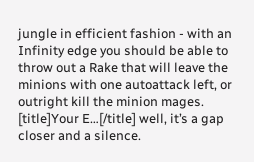jungle in efficient fashion - with an Infinity edge you should be able to throw out a Rake that will leave the minions with one autoattack left, or outright kill the minion mages. [title]Your E…[/title] well, it’s a gap closer and a silence.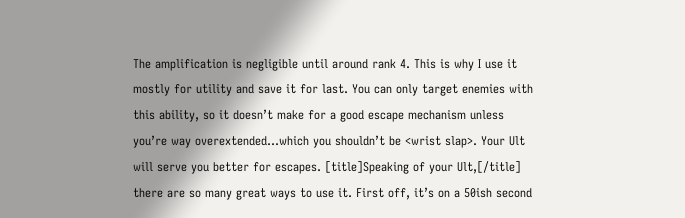The amplification is negligible until around rank 4. This is why I use it mostly for utility and save it for last. You can only target enemies with this ability, so it doesn’t make for a good escape mechanism unless you’re way overextended…which you shouldn’t be <wrist slap>. Your Ult will serve you better for escapes. [title]Speaking of your Ult,[/title] there are so many great ways to use it. First off, it’s on a 50ish second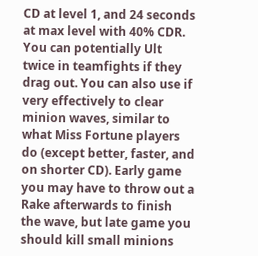CD at level 1, and 24 seconds at max level with 40% CDR. You can potentially Ult twice in teamfights if they drag out. You can also use if very effectively to clear minion waves, similar to what Miss Fortune players do (except better, faster, and on shorter CD). Early game you may have to throw out a Rake afterwards to finish the wave, but late game you should kill small minions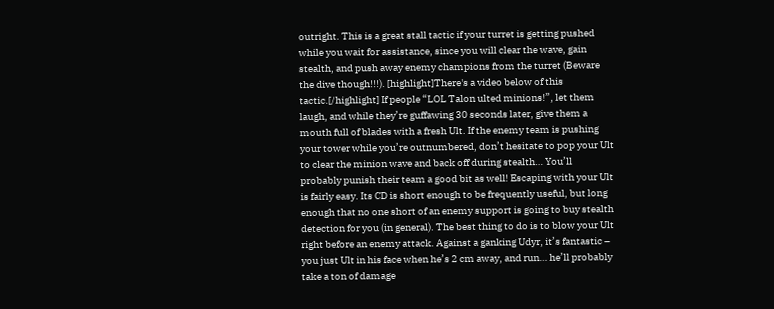outright. This is a great stall tactic if your turret is getting pushed while you wait for assistance, since you will clear the wave, gain stealth, and push away enemy champions from the turret (Beware the dive though!!!). [highlight]There's a video below of this tactic.[/highlight] If people “LOL Talon ulted minions!”, let them laugh, and while they’re guffawing 30 seconds later, give them a mouth full of blades with a fresh Ult. If the enemy team is pushing your tower while you’re outnumbered, don’t hesitate to pop your Ult to clear the minion wave and back off during stealth… You’ll probably punish their team a good bit as well! Escaping with your Ult is fairly easy. Its CD is short enough to be frequently useful, but long enough that no one short of an enemy support is going to buy stealth detection for you (in general). The best thing to do is to blow your Ult right before an enemy attack. Against a ganking Udyr, it’s fantastic – you just Ult in his face when he’s 2 cm away, and run… he’ll probably take a ton of damage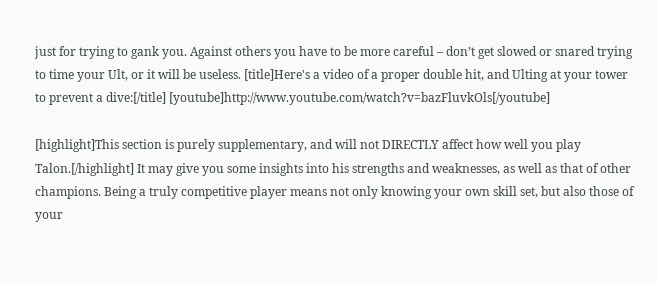just for trying to gank you. Against others you have to be more careful – don’t get slowed or snared trying to time your Ult, or it will be useless. [title]Here's a video of a proper double hit, and Ulting at your tower to prevent a dive:[/title] [youtube]http://www.youtube.com/watch?v=bazFluvkOls[/youtube]

[highlight]This section is purely supplementary, and will not DIRECTLY affect how well you play Talon.[/highlight] It may give you some insights into his strengths and weaknesses, as well as that of other champions. Being a truly competitive player means not only knowing your own skill set, but also those of your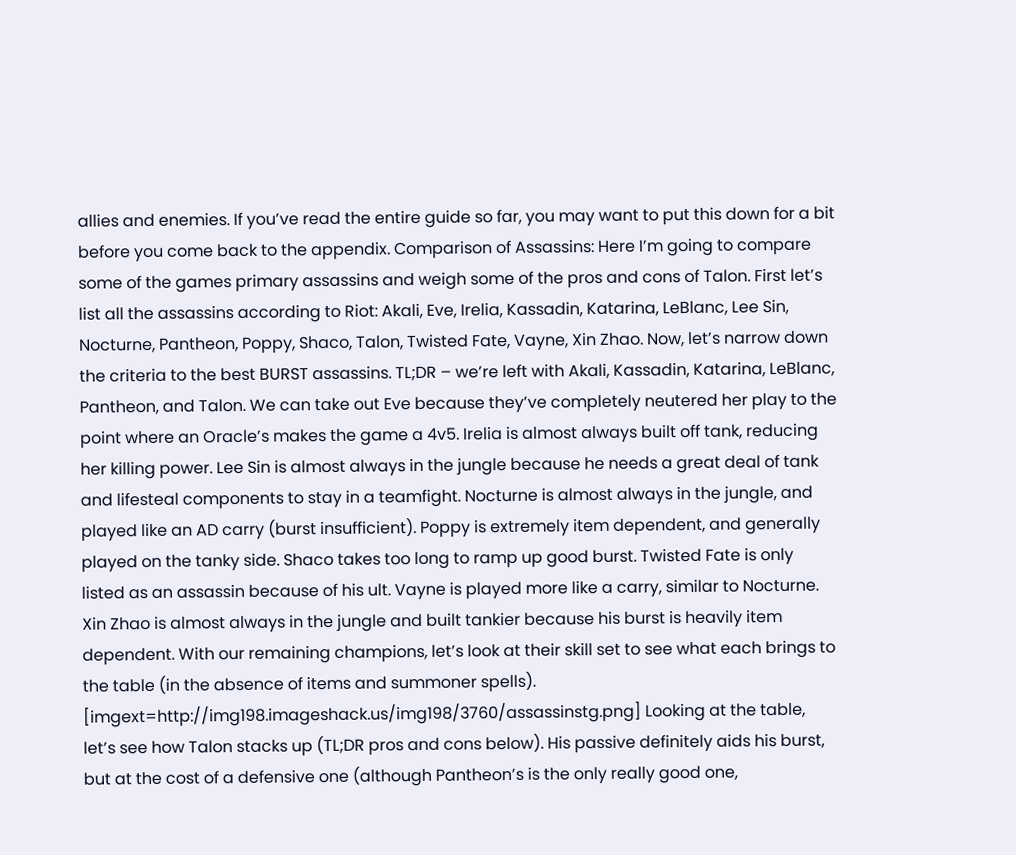allies and enemies. If you’ve read the entire guide so far, you may want to put this down for a bit before you come back to the appendix. Comparison of Assassins: Here I’m going to compare some of the games primary assassins and weigh some of the pros and cons of Talon. First let’s list all the assassins according to Riot: Akali, Eve, Irelia, Kassadin, Katarina, LeBlanc, Lee Sin, Nocturne, Pantheon, Poppy, Shaco, Talon, Twisted Fate, Vayne, Xin Zhao. Now, let’s narrow down the criteria to the best BURST assassins. TL;DR – we’re left with Akali, Kassadin, Katarina, LeBlanc, Pantheon, and Talon. We can take out Eve because they’ve completely neutered her play to the point where an Oracle’s makes the game a 4v5. Irelia is almost always built off tank, reducing her killing power. Lee Sin is almost always in the jungle because he needs a great deal of tank and lifesteal components to stay in a teamfight. Nocturne is almost always in the jungle, and played like an AD carry (burst insufficient). Poppy is extremely item dependent, and generally played on the tanky side. Shaco takes too long to ramp up good burst. Twisted Fate is only listed as an assassin because of his ult. Vayne is played more like a carry, similar to Nocturne. Xin Zhao is almost always in the jungle and built tankier because his burst is heavily item dependent. With our remaining champions, let’s look at their skill set to see what each brings to the table (in the absence of items and summoner spells). [imgext=http://img198.imageshack.us/img198/3760/assassinstg.png] Looking at the table, let’s see how Talon stacks up (TL;DR pros and cons below). His passive definitely aids his burst, but at the cost of a defensive one (although Pantheon’s is the only really good one,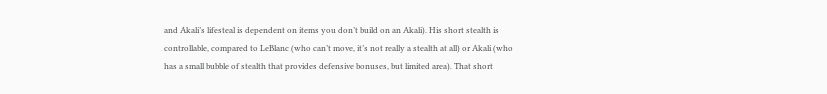and Akali’s lifesteal is dependent on items you don’t build on an Akali). His short stealth is controllable, compared to LeBlanc (who can’t move, it’s not really a stealth at all) or Akali (who has a small bubble of stealth that provides defensive bonuses, but limited area). That short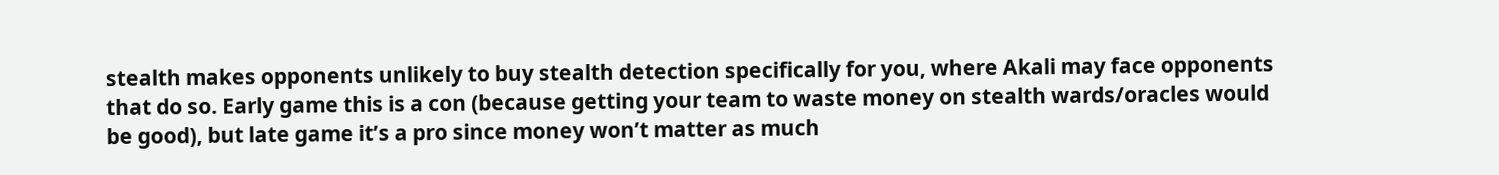stealth makes opponents unlikely to buy stealth detection specifically for you, where Akali may face opponents that do so. Early game this is a con (because getting your team to waste money on stealth wards/oracles would be good), but late game it’s a pro since money won’t matter as much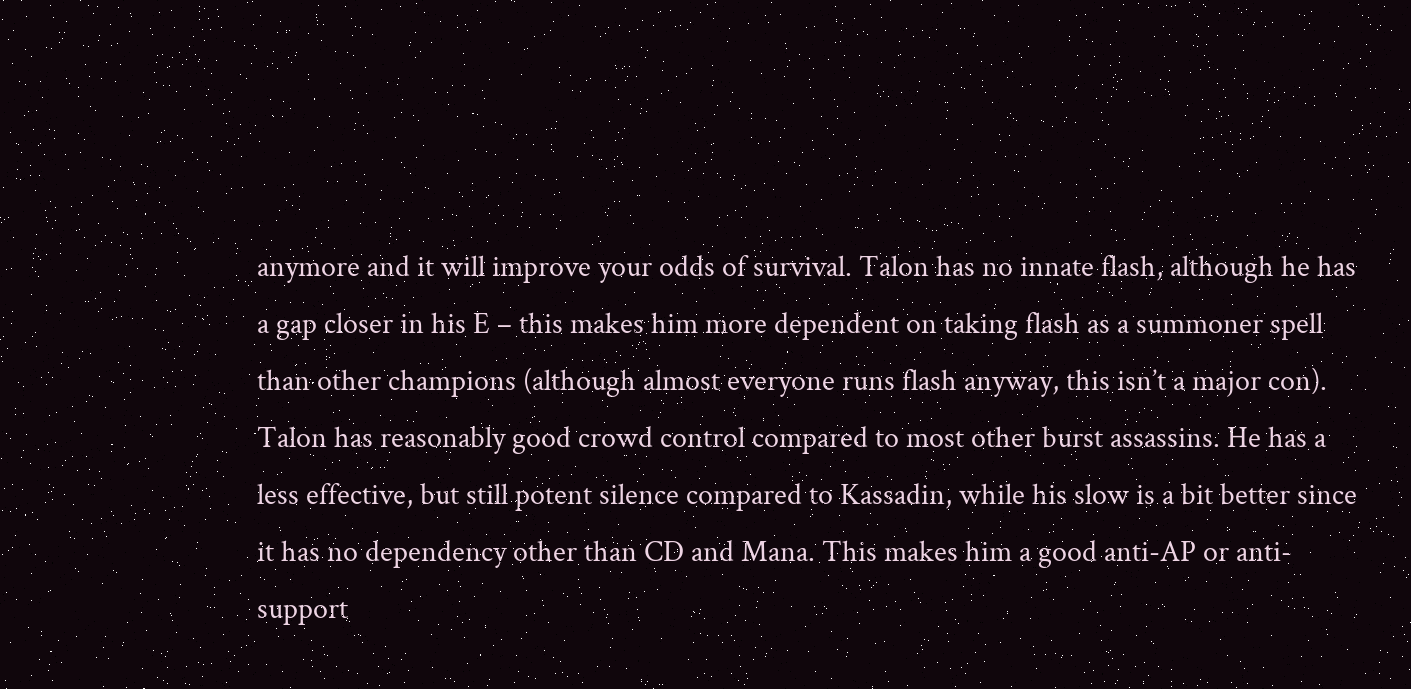anymore and it will improve your odds of survival. Talon has no innate flash, although he has a gap closer in his E – this makes him more dependent on taking flash as a summoner spell than other champions (although almost everyone runs flash anyway, this isn’t a major con). Talon has reasonably good crowd control compared to most other burst assassins. He has a less effective, but still potent silence compared to Kassadin, while his slow is a bit better since it has no dependency other than CD and Mana. This makes him a good anti-AP or anti-support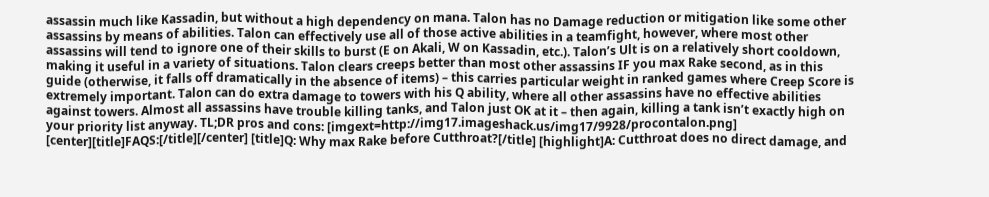assassin much like Kassadin, but without a high dependency on mana. Talon has no Damage reduction or mitigation like some other assassins by means of abilities. Talon can effectively use all of those active abilities in a teamfight, however, where most other assassins will tend to ignore one of their skills to burst (E on Akali, W on Kassadin, etc.). Talon’s Ult is on a relatively short cooldown, making it useful in a variety of situations. Talon clears creeps better than most other assassins IF you max Rake second, as in this guide (otherwise, it falls off dramatically in the absence of items) – this carries particular weight in ranked games where Creep Score is extremely important. Talon can do extra damage to towers with his Q ability, where all other assassins have no effective abilities against towers. Almost all assassins have trouble killing tanks, and Talon just OK at it – then again, killing a tank isn’t exactly high on your priority list anyway. TL;DR pros and cons: [imgext=http://img17.imageshack.us/img17/9928/procontalon.png] [center][title]FAQS:[/title][/center] [title]Q: Why max Rake before Cutthroat?[/title] [highlight]A: Cutthroat does no direct damage, and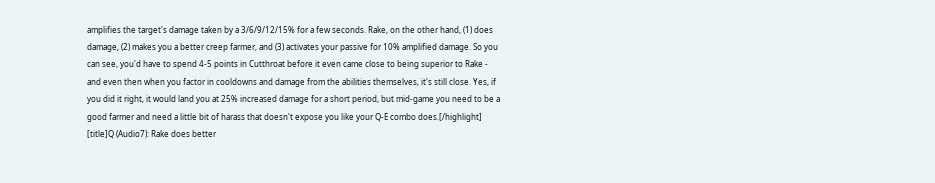amplifies the target's damage taken by a 3/6/9/12/15% for a few seconds. Rake, on the other hand, (1) does damage, (2) makes you a better creep farmer, and (3) activates your passive for 10% amplified damage. So you can see, you'd have to spend 4-5 points in Cutthroat before it even came close to being superior to Rake - and even then when you factor in cooldowns and damage from the abilities themselves, it's still close. Yes, if you did it right, it would land you at 25% increased damage for a short period, but mid-game you need to be a good farmer and need a little bit of harass that doesn't expose you like your Q-E combo does.[/highlight] [title]Q (Audio7): Rake does better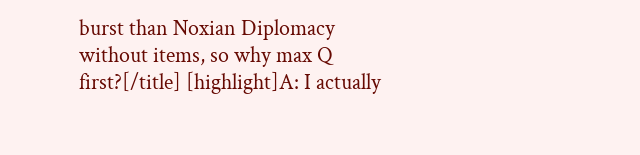burst than Noxian Diplomacy without items, so why max Q first?[/title] [highlight]A: I actually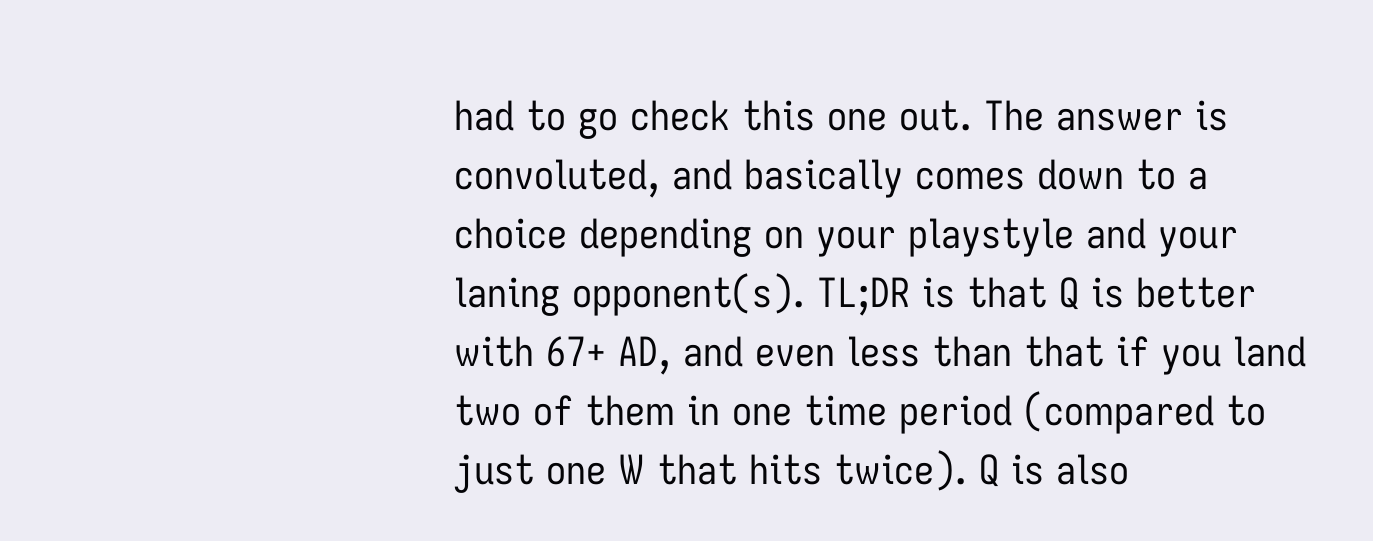had to go check this one out. The answer is convoluted, and basically comes down to a choice depending on your playstyle and your laning opponent(s). TL;DR is that Q is better with 67+ AD, and even less than that if you land two of them in one time period (compared to just one W that hits twice). Q is also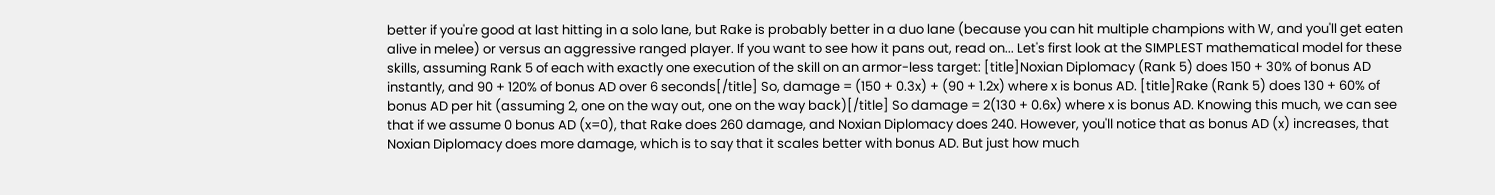better if you're good at last hitting in a solo lane, but Rake is probably better in a duo lane (because you can hit multiple champions with W, and you'll get eaten alive in melee) or versus an aggressive ranged player. If you want to see how it pans out, read on... Let's first look at the SIMPLEST mathematical model for these skills, assuming Rank 5 of each with exactly one execution of the skill on an armor-less target: [title]Noxian Diplomacy (Rank 5) does 150 + 30% of bonus AD instantly, and 90 + 120% of bonus AD over 6 seconds[/title] So, damage = (150 + 0.3x) + (90 + 1.2x) where x is bonus AD. [title]Rake (Rank 5) does 130 + 60% of bonus AD per hit (assuming 2, one on the way out, one on the way back)[/title] So damage = 2(130 + 0.6x) where x is bonus AD. Knowing this much, we can see that if we assume 0 bonus AD (x=0), that Rake does 260 damage, and Noxian Diplomacy does 240. However, you'll notice that as bonus AD (x) increases, that Noxian Diplomacy does more damage, which is to say that it scales better with bonus AD. But just how much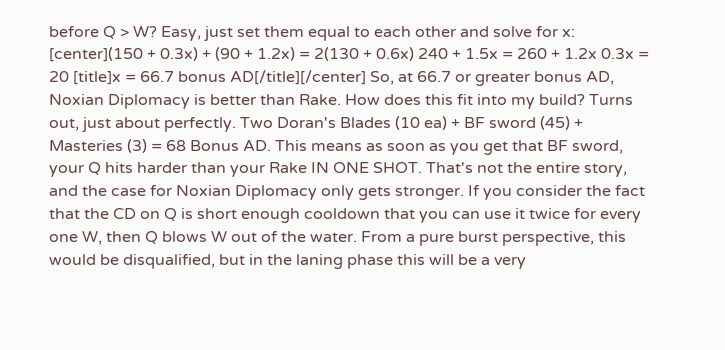before Q > W? Easy, just set them equal to each other and solve for x: [center](150 + 0.3x) + (90 + 1.2x) = 2(130 + 0.6x) 240 + 1.5x = 260 + 1.2x 0.3x = 20 [title]x = 66.7 bonus AD[/title][/center] So, at 66.7 or greater bonus AD, Noxian Diplomacy is better than Rake. How does this fit into my build? Turns out, just about perfectly. Two Doran's Blades (10 ea) + BF sword (45) + Masteries (3) = 68 Bonus AD. This means as soon as you get that BF sword, your Q hits harder than your Rake IN ONE SHOT. That's not the entire story, and the case for Noxian Diplomacy only gets stronger. If you consider the fact that the CD on Q is short enough cooldown that you can use it twice for every one W, then Q blows W out of the water. From a pure burst perspective, this would be disqualified, but in the laning phase this will be a very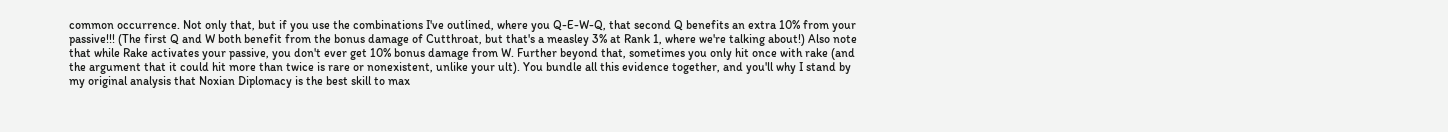common occurrence. Not only that, but if you use the combinations I've outlined, where you Q-E-W-Q, that second Q benefits an extra 10% from your passive!!! (The first Q and W both benefit from the bonus damage of Cutthroat, but that's a measley 3% at Rank 1, where we're talking about!) Also note that while Rake activates your passive, you don't ever get 10% bonus damage from W. Further beyond that, sometimes you only hit once with rake (and the argument that it could hit more than twice is rare or nonexistent, unlike your ult). You bundle all this evidence together, and you'll why I stand by my original analysis that Noxian Diplomacy is the best skill to max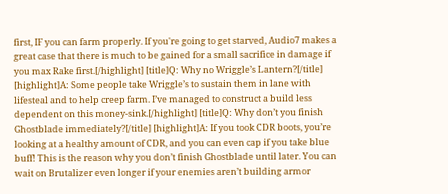first, IF you can farm properly. If you're going to get starved, Audio7 makes a great case that there is much to be gained for a small sacrifice in damage if you max Rake first.[/highlight] [title]Q: Why no Wriggle’s Lantern?[/title] [highlight]A: Some people take Wriggle’s to sustain them in lane with lifesteal and to help creep farm. I’ve managed to construct a build less dependent on this money-sink.[/highlight] [title]Q: Why don’t you finish Ghostblade immediately?[/title] [highlight]A: If you took CDR boots, you’re looking at a healthy amount of CDR, and you can even cap if you take blue buff! This is the reason why you don’t finish Ghostblade until later. You can wait on Brutalizer even longer if your enemies aren’t building armor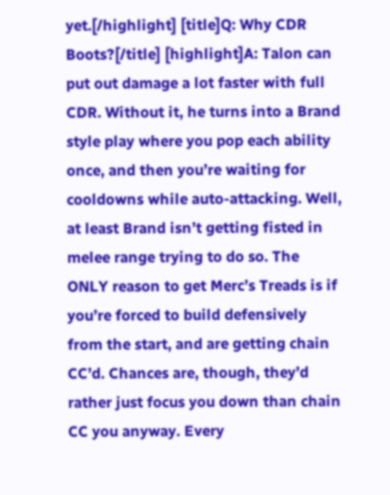yet.[/highlight] [title]Q: Why CDR Boots?[/title] [highlight]A: Talon can put out damage a lot faster with full CDR. Without it, he turns into a Brand style play where you pop each ability once, and then you’re waiting for cooldowns while auto-attacking. Well, at least Brand isn’t getting fisted in melee range trying to do so. The ONLY reason to get Merc’s Treads is if you’re forced to build defensively from the start, and are getting chain CC’d. Chances are, though, they’d rather just focus you down than chain CC you anyway. Every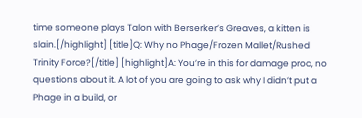time someone plays Talon with Berserker’s Greaves, a kitten is slain.[/highlight] [title]Q: Why no Phage/Frozen Mallet/Rushed Trinity Force?[/title] [highlight]A: You’re in this for damage proc, no questions about it. A lot of you are going to ask why I didn’t put a Phage in a build, or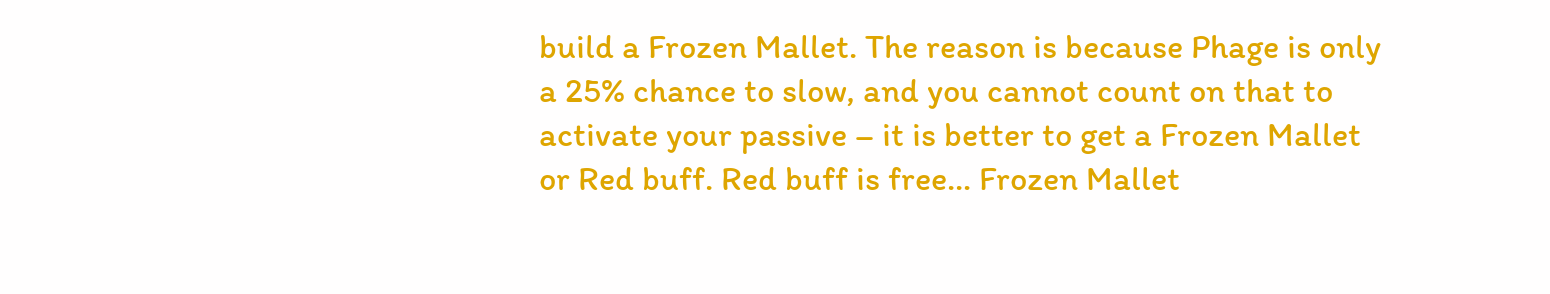build a Frozen Mallet. The reason is because Phage is only a 25% chance to slow, and you cannot count on that to activate your passive – it is better to get a Frozen Mallet or Red buff. Red buff is free… Frozen Mallet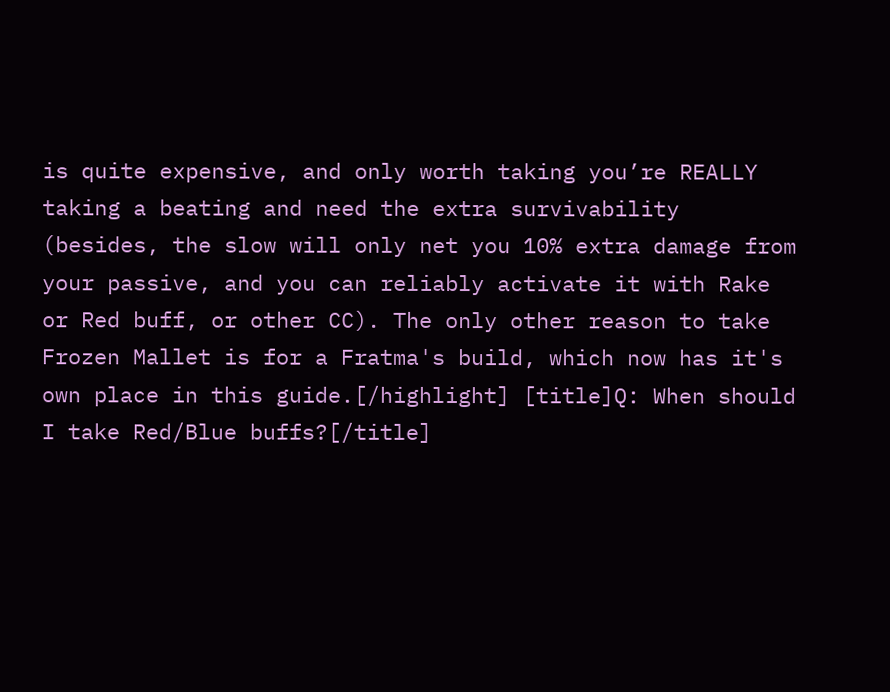is quite expensive, and only worth taking you’re REALLY taking a beating and need the extra survivability (besides, the slow will only net you 10% extra damage from your passive, and you can reliably activate it with Rake or Red buff, or other CC). The only other reason to take Frozen Mallet is for a Fratma's build, which now has it's own place in this guide.[/highlight] [title]Q: When should I take Red/Blue buffs?[/title]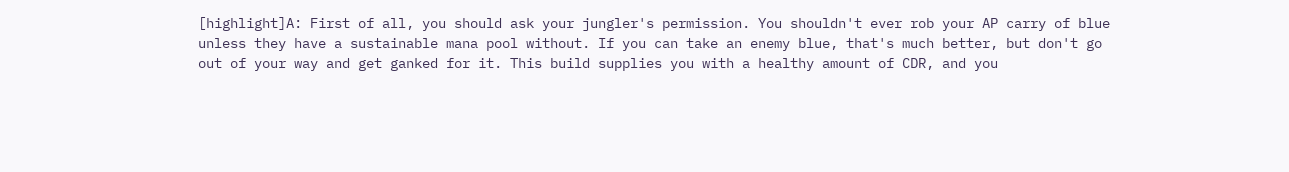[highlight]A: First of all, you should ask your jungler's permission. You shouldn't ever rob your AP carry of blue unless they have a sustainable mana pool without. If you can take an enemy blue, that's much better, but don't go out of your way and get ganked for it. This build supplies you with a healthy amount of CDR, and you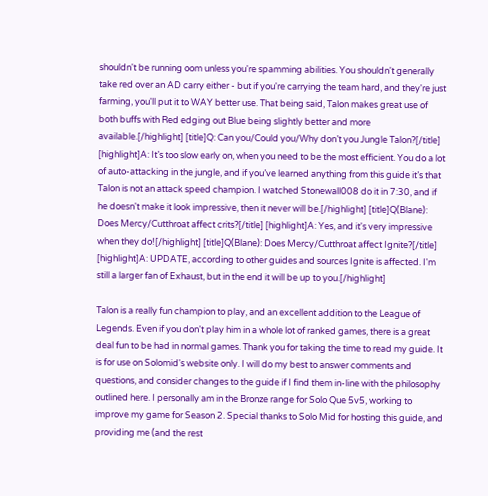shouldn't be running oom unless you're spamming abilities. You shouldn't generally take red over an AD carry either - but if you're carrying the team hard, and they're just farming, you'll put it to WAY better use. That being said, Talon makes great use of both buffs with Red edging out Blue being slightly better and more available.[/highlight] [title]Q: Can you/Could you/Why don’t you Jungle Talon?[/title] [highlight]A: It’s too slow early on, when you need to be the most efficient. You do a lot of auto-attacking in the jungle, and if you’ve learned anything from this guide it’s that Talon is not an attack speed champion. I watched Stonewall008 do it in 7:30, and if he doesn't make it look impressive, then it never will be.[/highlight] [title]Q(Blane): Does Mercy/Cutthroat affect crits?[/title] [highlight]A: Yes, and it's very impressive when they do![/highlight] [title]Q(Blane): Does Mercy/Cutthroat affect Ignite?[/title] [highlight]A: UPDATE, according to other guides and sources Ignite is affected. I'm still a larger fan of Exhaust, but in the end it will be up to you.[/highlight]

Talon is a really fun champion to play, and an excellent addition to the League of Legends. Even if you don't play him in a whole lot of ranked games, there is a great deal fun to be had in normal games. Thank you for taking the time to read my guide. It is for use on Solomid's website only. I will do my best to answer comments and questions, and consider changes to the guide if I find them in-line with the philosophy outlined here. I personally am in the Bronze range for Solo Que 5v5, working to improve my game for Season 2. Special thanks to Solo Mid for hosting this guide, and providing me (and the rest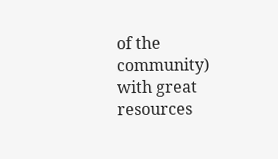of the community) with great resources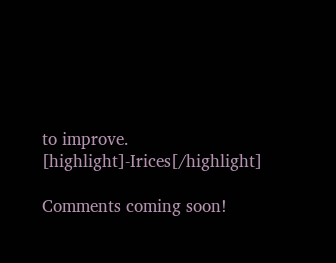to improve. [highlight]-Irices[/highlight]

Comments coming soon!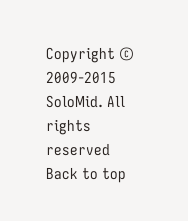Copyright © 2009-2015 SoloMid. All rights reserved Back to top